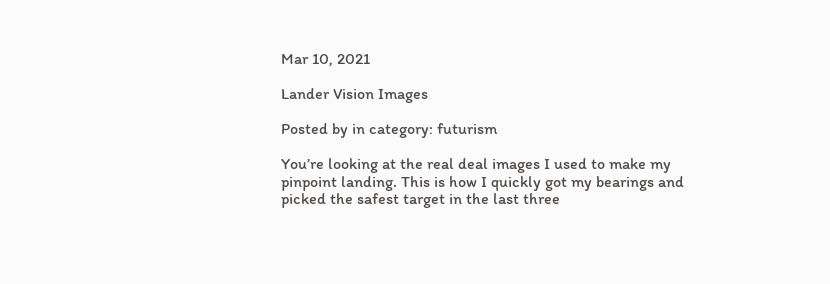Mar 10, 2021

Lander Vision Images

Posted by in category: futurism

You’re looking at the real deal images I used to make my pinpoint landing. This is how I quickly got my bearings and picked the safest target in the last three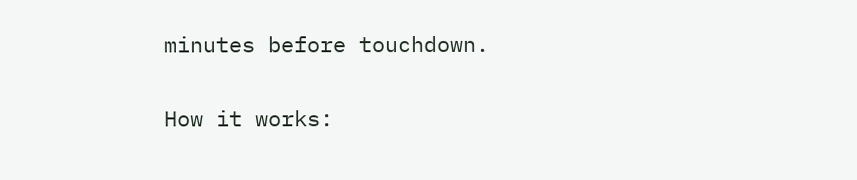minutes before touchdown.

How it works: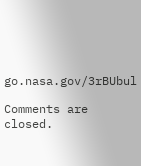go.nasa.gov/3rBUbul

Comments are closed.